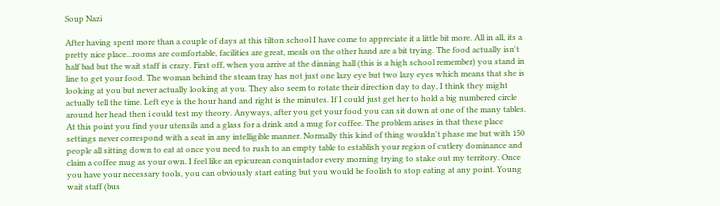Soup Nazi

After having spent more than a couple of days at this tilton school I have come to appreciate it a little bit more. All in all, its a pretty nice place...rooms are comfortable, facilities are great, meals on the other hand are a bit trying. The food actually isn't half bad but the wait staff is crazy. First off, when you arrive at the dinning hall (this is a high school remember) you stand in line to get your food. The woman behind the steam tray has not just one lazy eye but two lazy eyes which means that she is looking at you but never actually looking at you. They also seem to rotate their direction day to day, I think they might actually tell the time. Left eye is the hour hand and right is the minutes. If I could just get her to hold a big numbered circle around her head then i could test my theory. Anyways, after you get your food you can sit down at one of the many tables. At this point you find your utensils and a glass for a drink and a mug for coffee. The problem arises in that these place settings never correspond with a seat in any intelligible manner. Normally this kind of thing wouldn't phase me but with 150 people all sitting down to eat at once you need to rush to an empty table to establish your region of cutlery dominance and claim a coffee mug as your own. I feel like an epicurean conquistador every morning trying to stake out my territory. Once you have your necessary tools, you can obviously start eating but you would be foolish to stop eating at any point. Young wait staff (bus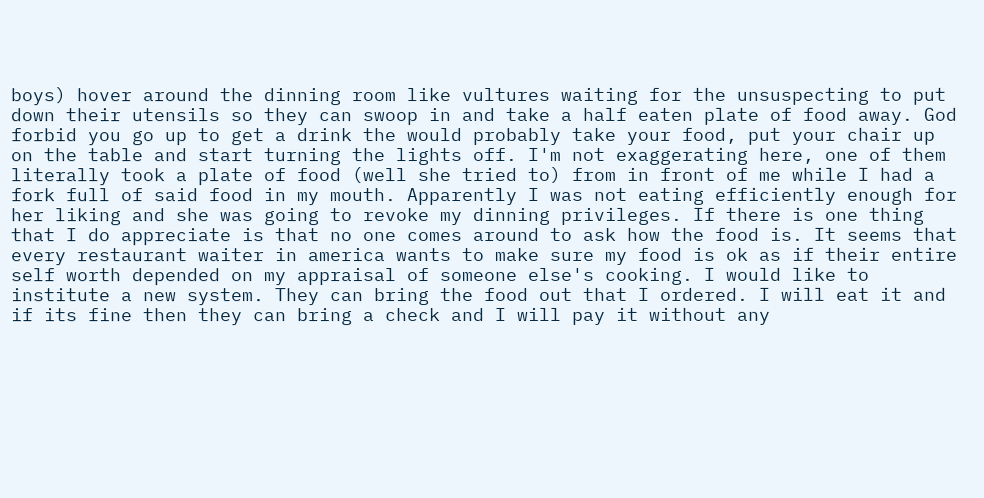boys) hover around the dinning room like vultures waiting for the unsuspecting to put down their utensils so they can swoop in and take a half eaten plate of food away. God forbid you go up to get a drink the would probably take your food, put your chair up on the table and start turning the lights off. I'm not exaggerating here, one of them literally took a plate of food (well she tried to) from in front of me while I had a fork full of said food in my mouth. Apparently I was not eating efficiently enough for her liking and she was going to revoke my dinning privileges. If there is one thing that I do appreciate is that no one comes around to ask how the food is. It seems that every restaurant waiter in america wants to make sure my food is ok as if their entire self worth depended on my appraisal of someone else's cooking. I would like to institute a new system. They can bring the food out that I ordered. I will eat it and if its fine then they can bring a check and I will pay it without any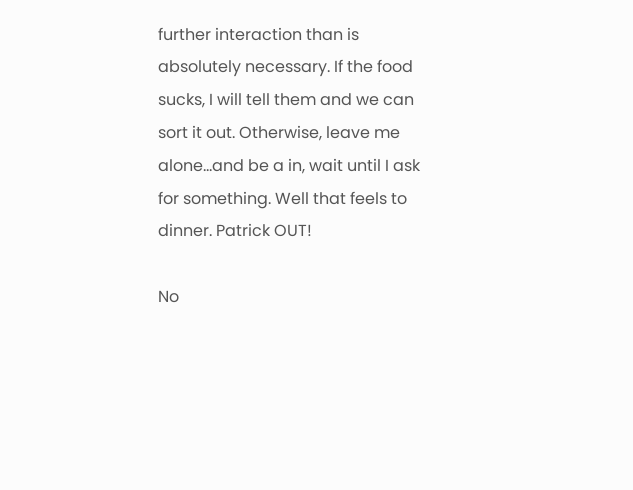further interaction than is absolutely necessary. If the food sucks, I will tell them and we can sort it out. Otherwise, leave me alone...and be a in, wait until I ask for something. Well that feels to dinner. Patrick OUT!

No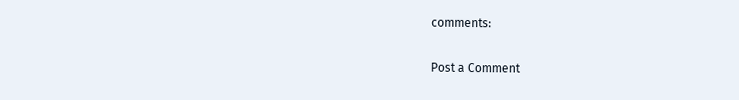comments:

Post a Comment